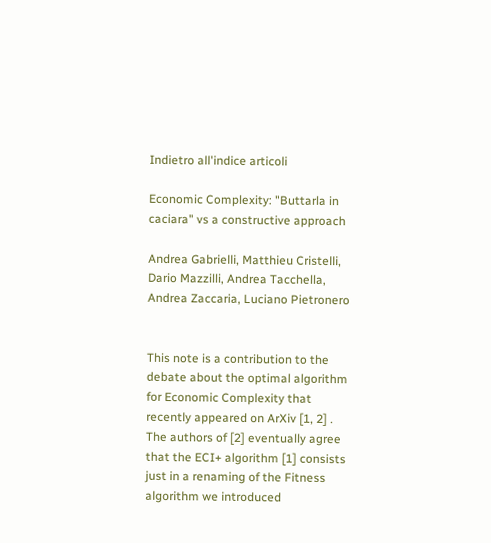Indietro all'indice articoli

Economic Complexity: "Buttarla in caciara" vs a constructive approach

Andrea Gabrielli, Matthieu Cristelli, Dario Mazzilli, Andrea Tacchella, Andrea Zaccaria, Luciano Pietronero


This note is a contribution to the debate about the optimal algorithm for Economic Complexity that recently appeared on ArXiv [1, 2] . The authors of [2] eventually agree that the ECI+ algorithm [1] consists just in a renaming of the Fitness algorithm we introduced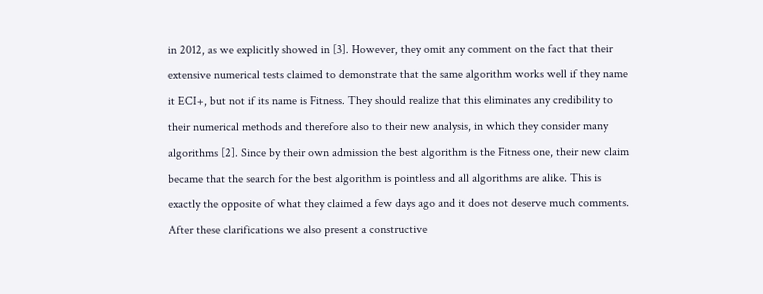in 2012, as we explicitly showed in [3]. However, they omit any comment on the fact that their extensive numerical tests claimed to demonstrate that the same algorithm works well if they name it ECI+, but not if its name is Fitness. They should realize that this eliminates any credibility to their numerical methods and therefore also to their new analysis, in which they consider many algorithms [2]. Since by their own admission the best algorithm is the Fitness one, their new claim became that the search for the best algorithm is pointless and all algorithms are alike. This is exactly the opposite of what they claimed a few days ago and it does not deserve much comments. After these clarifications we also present a constructive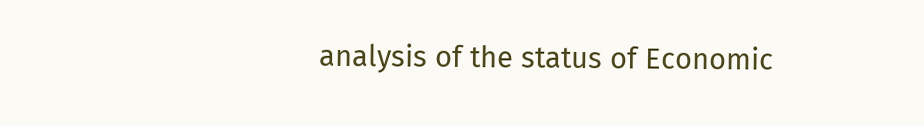analysis of the status of Economic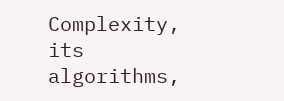Complexity, its algorithms,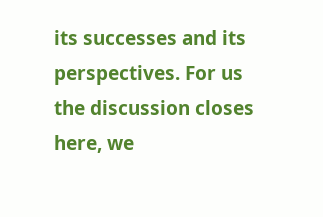its successes and its perspectives. For us the discussion closes here, we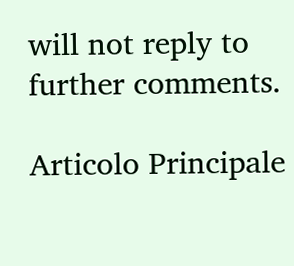will not reply to further comments.

Articolo Principale